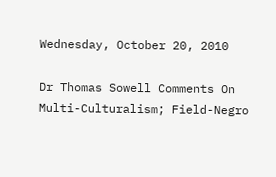Wednesday, October 20, 2010

Dr Thomas Sowell Comments On Multi-Culturalism; Field-Negro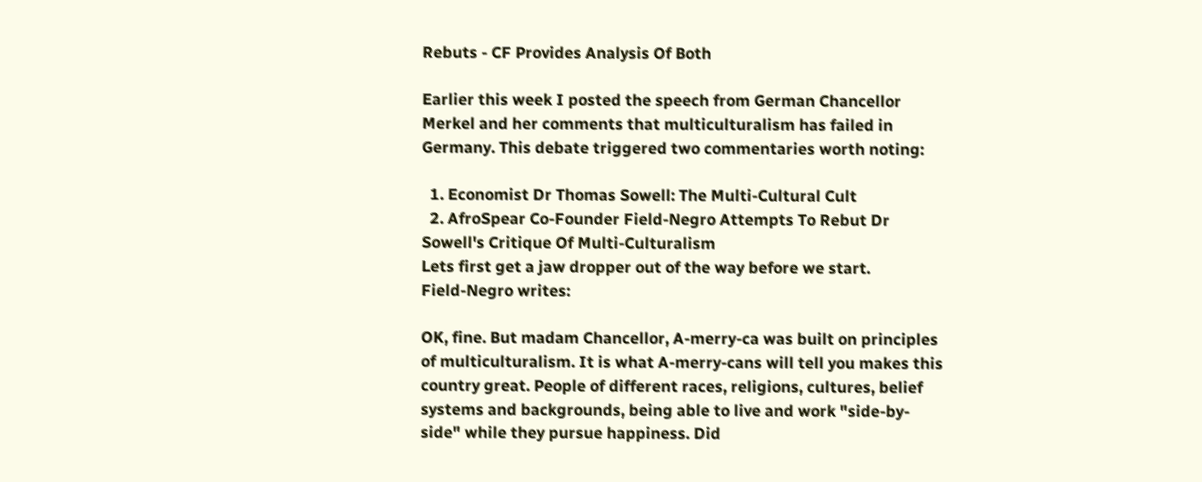Rebuts - CF Provides Analysis Of Both

Earlier this week I posted the speech from German Chancellor Merkel and her comments that multiculturalism has failed in Germany. This debate triggered two commentaries worth noting:

  1. Economist Dr Thomas Sowell: The Multi-Cultural Cult
  2. AfroSpear Co-Founder Field-Negro Attempts To Rebut Dr Sowell's Critique Of Multi-Culturalism
Lets first get a jaw dropper out of the way before we start.
Field-Negro writes:

OK, fine. But madam Chancellor, A-merry-ca was built on principles of multiculturalism. It is what A-merry-cans will tell you makes this country great. People of different races, religions, cultures, belief systems and backgrounds, being able to live and work "side-by-side" while they pursue happiness. Did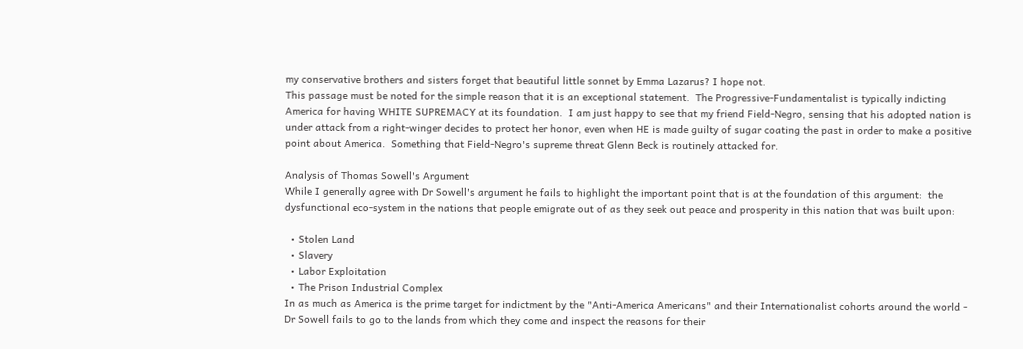my conservative brothers and sisters forget that beautiful little sonnet by Emma Lazarus? I hope not.
This passage must be noted for the simple reason that it is an exceptional statement.  The Progressive-Fundamentalist is typically indicting America for having WHITE SUPREMACY at its foundation.  I am just happy to see that my friend Field-Negro, sensing that his adopted nation is under attack from a right-winger decides to protect her honor, even when HE is made guilty of sugar coating the past in order to make a positive point about America.  Something that Field-Negro's supreme threat Glenn Beck is routinely attacked for.

Analysis of Thomas Sowell's Argument
While I generally agree with Dr Sowell's argument he fails to highlight the important point that is at the foundation of this argument:  the dysfunctional eco-system in the nations that people emigrate out of as they seek out peace and prosperity in this nation that was built upon:

  • Stolen Land
  • Slavery
  • Labor Exploitation
  • The Prison Industrial Complex
In as much as America is the prime target for indictment by the "Anti-America Americans" and their Internationalist cohorts around the world - Dr Sowell fails to go to the lands from which they come and inspect the reasons for their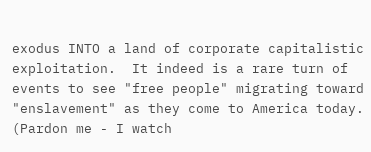exodus INTO a land of corporate capitalistic exploitation.  It indeed is a rare turn of events to see "free people" migrating toward "enslavement" as they come to America today.  (Pardon me - I watch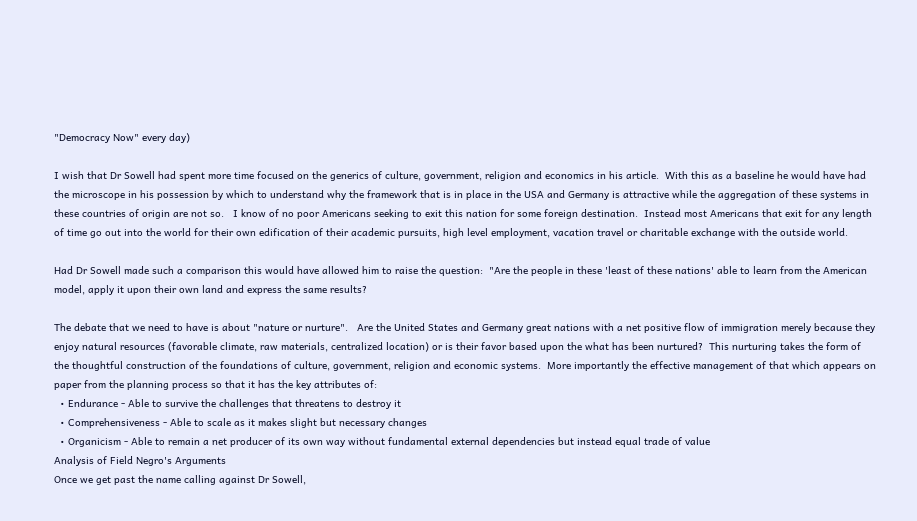"Democracy Now" every day)

I wish that Dr Sowell had spent more time focused on the generics of culture, government, religion and economics in his article.  With this as a baseline he would have had the microscope in his possession by which to understand why the framework that is in place in the USA and Germany is attractive while the aggregation of these systems in these countries of origin are not so.   I know of no poor Americans seeking to exit this nation for some foreign destination.  Instead most Americans that exit for any length of time go out into the world for their own edification of their academic pursuits, high level employment, vacation travel or charitable exchange with the outside world.

Had Dr Sowell made such a comparison this would have allowed him to raise the question:  "Are the people in these 'least of these nations' able to learn from the American model, apply it upon their own land and express the same results?

The debate that we need to have is about "nature or nurture".   Are the United States and Germany great nations with a net positive flow of immigration merely because they enjoy natural resources (favorable climate, raw materials, centralized location) or is their favor based upon the what has been nurtured?  This nurturing takes the form of the thoughtful construction of the foundations of culture, government, religion and economic systems.  More importantly the effective management of that which appears on paper from the planning process so that it has the key attributes of:
  • Endurance - Able to survive the challenges that threatens to destroy it
  • Comprehensiveness - Able to scale as it makes slight but necessary changes
  • Organicism - Able to remain a net producer of its own way without fundamental external dependencies but instead equal trade of value
Analysis of Field Negro's Arguments
Once we get past the name calling against Dr Sowell,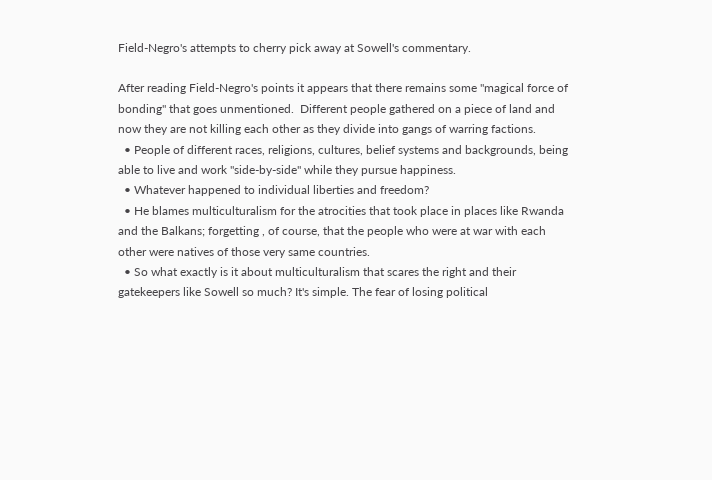Field-Negro's attempts to cherry pick away at Sowell's commentary.

After reading Field-Negro's points it appears that there remains some "magical force of bonding" that goes unmentioned.  Different people gathered on a piece of land and now they are not killing each other as they divide into gangs of warring factions.
  • People of different races, religions, cultures, belief systems and backgrounds, being able to live and work "side-by-side" while they pursue happiness.
  • Whatever happened to individual liberties and freedom?
  • He blames multiculturalism for the atrocities that took place in places like Rwanda and the Balkans; forgetting , of course, that the people who were at war with each other were natives of those very same countries.
  • So what exactly is it about multiculturalism that scares the right and their gatekeepers like Sowell so much? It's simple. The fear of losing political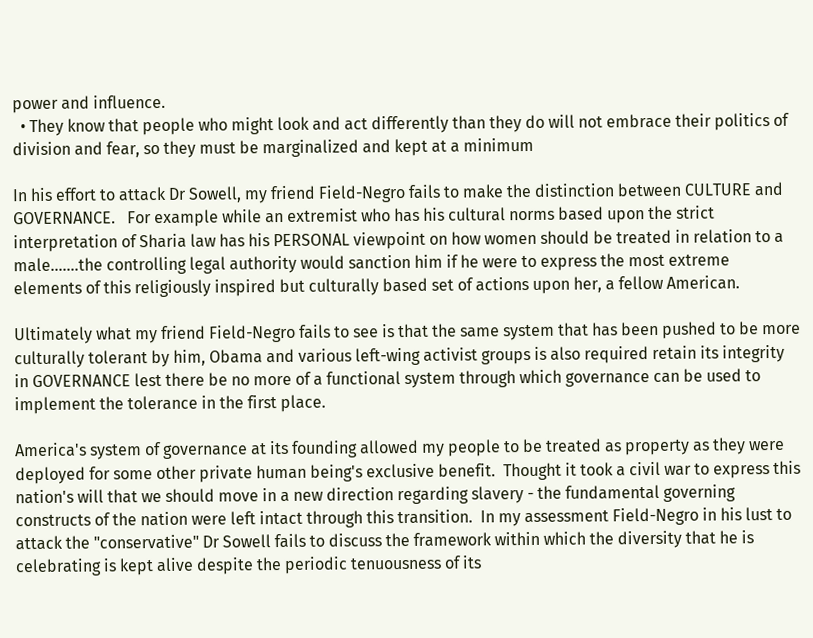power and influence.
  • They know that people who might look and act differently than they do will not embrace their politics of division and fear, so they must be marginalized and kept at a minimum

In his effort to attack Dr Sowell, my friend Field-Negro fails to make the distinction between CULTURE and GOVERNANCE.   For example while an extremist who has his cultural norms based upon the strict interpretation of Sharia law has his PERSONAL viewpoint on how women should be treated in relation to a male.......the controlling legal authority would sanction him if he were to express the most extreme elements of this religiously inspired but culturally based set of actions upon her, a fellow American.

Ultimately what my friend Field-Negro fails to see is that the same system that has been pushed to be more culturally tolerant by him, Obama and various left-wing activist groups is also required retain its integrity in GOVERNANCE lest there be no more of a functional system through which governance can be used to implement the tolerance in the first place.

America's system of governance at its founding allowed my people to be treated as property as they were deployed for some other private human being's exclusive benefit.  Thought it took a civil war to express this nation's will that we should move in a new direction regarding slavery - the fundamental governing constructs of the nation were left intact through this transition.  In my assessment Field-Negro in his lust to attack the "conservative" Dr Sowell fails to discuss the framework within which the diversity that he is celebrating is kept alive despite the periodic tenuousness of its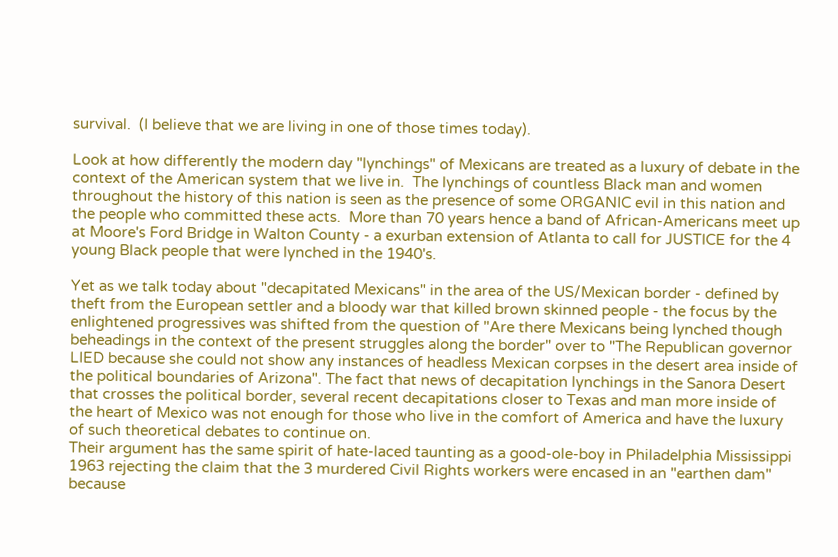survival.  (I believe that we are living in one of those times today).

Look at how differently the modern day "lynchings" of Mexicans are treated as a luxury of debate in the context of the American system that we live in.  The lynchings of countless Black man and women throughout the history of this nation is seen as the presence of some ORGANIC evil in this nation and the people who committed these acts.  More than 70 years hence a band of African-Americans meet up at Moore's Ford Bridge in Walton County - a exurban extension of Atlanta to call for JUSTICE for the 4 young Black people that were lynched in the 1940's.

Yet as we talk today about "decapitated Mexicans" in the area of the US/Mexican border - defined by theft from the European settler and a bloody war that killed brown skinned people - the focus by the enlightened progressives was shifted from the question of "Are there Mexicans being lynched though beheadings in the context of the present struggles along the border" over to "The Republican governor LIED because she could not show any instances of headless Mexican corpses in the desert area inside of the political boundaries of Arizona". The fact that news of decapitation lynchings in the Sanora Desert that crosses the political border, several recent decapitations closer to Texas and man more inside of the heart of Mexico was not enough for those who live in the comfort of America and have the luxury of such theoretical debates to continue on.
Their argument has the same spirit of hate-laced taunting as a good-ole-boy in Philadelphia Mississippi 1963 rejecting the claim that the 3 murdered Civil Rights workers were encased in an "earthen dam" because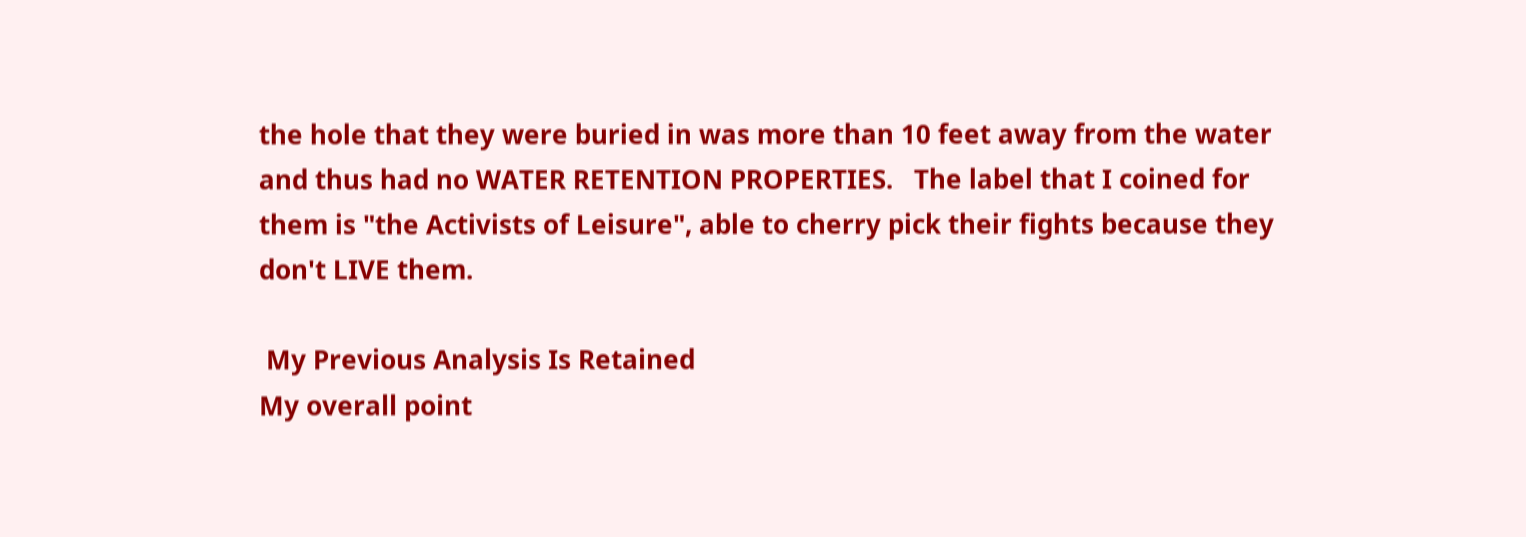the hole that they were buried in was more than 10 feet away from the water and thus had no WATER RETENTION PROPERTIES.   The label that I coined for them is "the Activists of Leisure", able to cherry pick their fights because they don't LIVE them.

 My Previous Analysis Is Retained
My overall point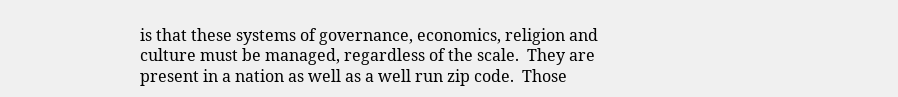is that these systems of governance, economics, religion and culture must be managed, regardless of the scale.  They are present in a nation as well as a well run zip code.  Those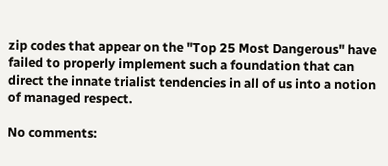zip codes that appear on the "Top 25 Most Dangerous" have failed to properly implement such a foundation that can direct the innate trialist tendencies in all of us into a notion of managed respect.

No comments: